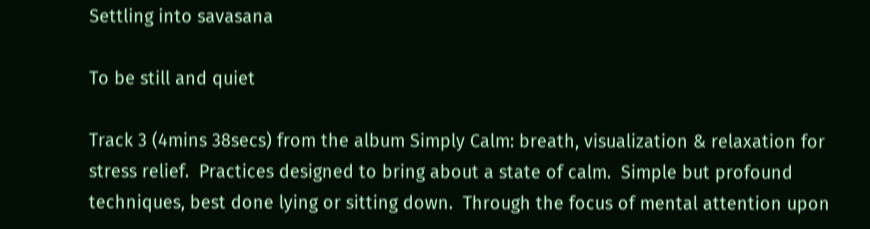Settling into savasana

To be still and quiet

Track 3 (4mins 38secs) from the album Simply Calm: breath, visualization & relaxation for stress relief.  Practices designed to bring about a state of calm.  Simple but profound techniques, best done lying or sitting down.  Through the focus of mental attention upon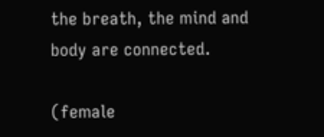the breath, the mind and body are connected.

(female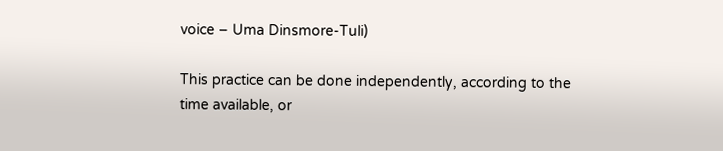voice – Uma Dinsmore-Tuli)

This practice can be done independently, according to the time available, or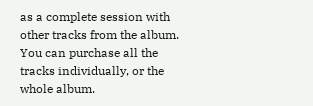as a complete session with other tracks from the album. You can purchase all the tracks individually, or the whole album.